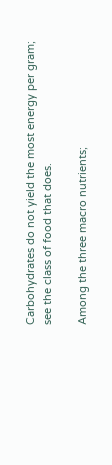Carbohydrates do not yield the most energy per gram; see the class of food that does.

Among the three macro nutrients;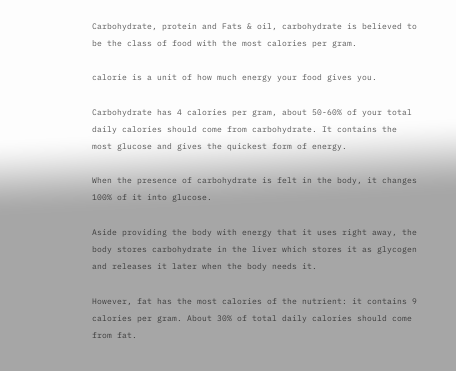Carbohydrate, protein and Fats & oil, carbohydrate is believed to be the class of food with the most calories per gram.

calorie is a unit of how much energy your food gives you.

Carbohydrate has 4 calories per gram, about 50-60% of your total daily calories should come from carbohydrate. It contains the most glucose and gives the quickest form of energy.

When the presence of carbohydrate is felt in the body, it changes 100% of it into glucose.

Aside providing the body with energy that it uses right away, the body stores carbohydrate in the liver which stores it as glycogen and releases it later when the body needs it.

However, fat has the most calories of the nutrient: it contains 9 calories per gram. About 30% of total daily calories should come from fat.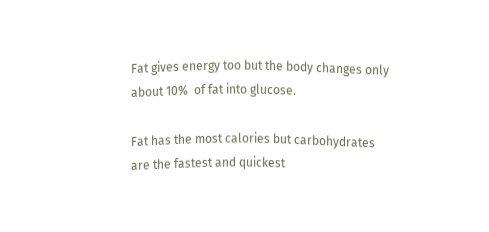Fat gives energy too but the body changes only about 10%  of fat into glucose.

Fat has the most calories but carbohydrates are the fastest and quickest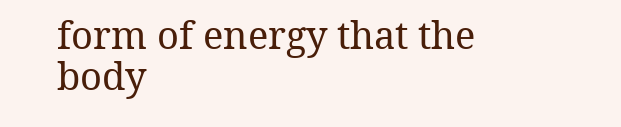form of energy that the body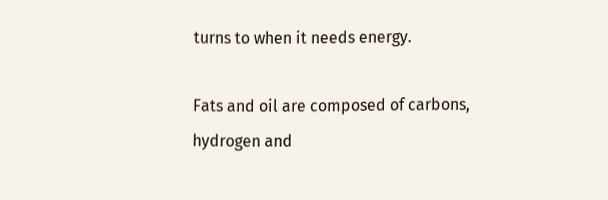turns to when it needs energy.

Fats and oil are composed of carbons, hydrogen and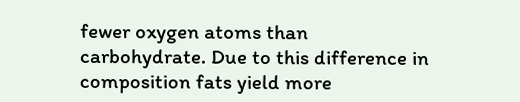fewer oxygen atoms than carbohydrate. Due to this difference in composition fats yield more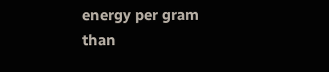energy per gram than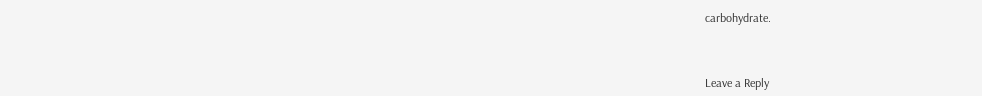carbohydrate.



Leave a Reply